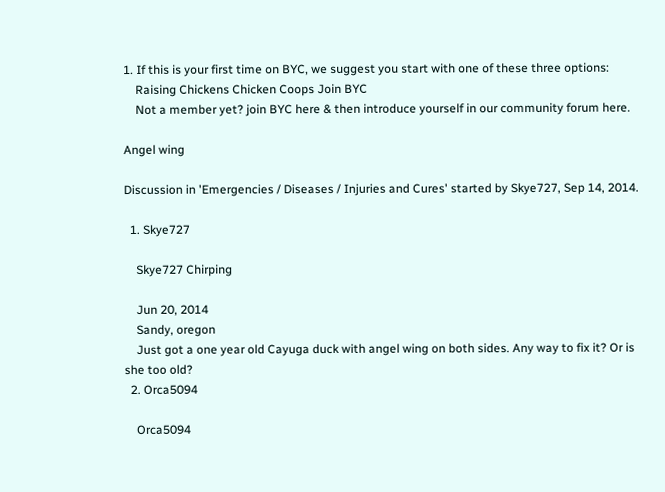1. If this is your first time on BYC, we suggest you start with one of these three options:
    Raising Chickens Chicken Coops Join BYC
    Not a member yet? join BYC here & then introduce yourself in our community forum here.

Angel wing

Discussion in 'Emergencies / Diseases / Injuries and Cures' started by Skye727, Sep 14, 2014.

  1. Skye727

    Skye727 Chirping

    Jun 20, 2014
    Sandy, oregon
    Just got a one year old Cayuga duck with angel wing on both sides. Any way to fix it? Or is she too old?
  2. Orca5094

    Orca5094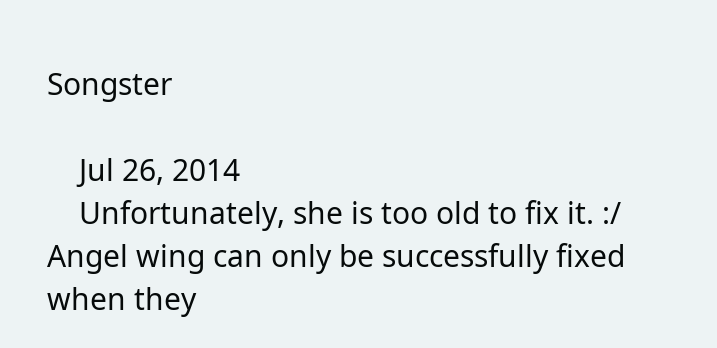Songster

    Jul 26, 2014
    Unfortunately, she is too old to fix it. :/ Angel wing can only be successfully fixed when they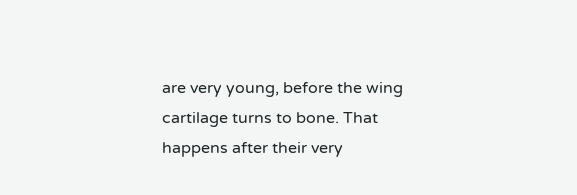are very young, before the wing cartilage turns to bone. That happens after their very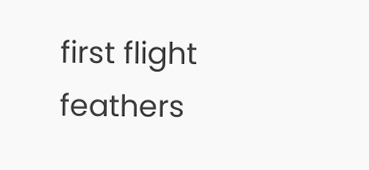first flight feathers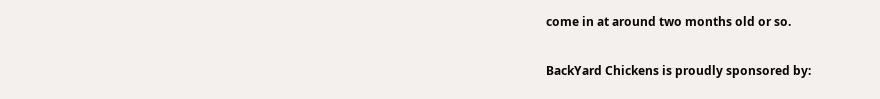come in at around two months old or so.

BackYard Chickens is proudly sponsored by: